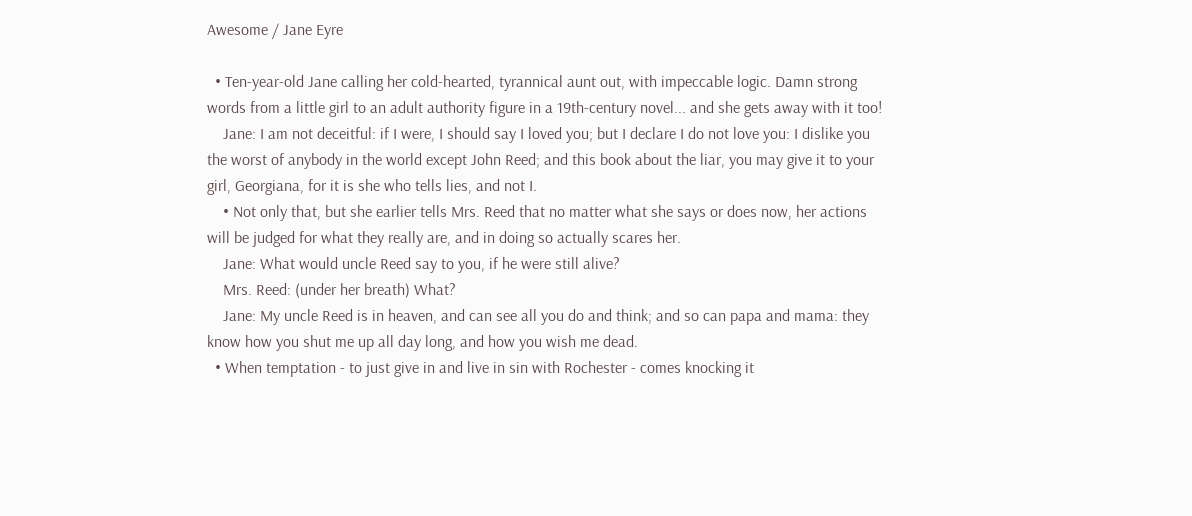Awesome / Jane Eyre

  • Ten-year-old Jane calling her cold-hearted, tyrannical aunt out, with impeccable logic. Damn strong words from a little girl to an adult authority figure in a 19th-century novel... and she gets away with it too!
    Jane: I am not deceitful: if I were, I should say I loved you; but I declare I do not love you: I dislike you the worst of anybody in the world except John Reed; and this book about the liar, you may give it to your girl, Georgiana, for it is she who tells lies, and not I.
    • Not only that, but she earlier tells Mrs. Reed that no matter what she says or does now, her actions will be judged for what they really are, and in doing so actually scares her.
    Jane: What would uncle Reed say to you, if he were still alive?
    Mrs. Reed: (under her breath) What?
    Jane: My uncle Reed is in heaven, and can see all you do and think; and so can papa and mama: they know how you shut me up all day long, and how you wish me dead.
  • When temptation - to just give in and live in sin with Rochester - comes knocking it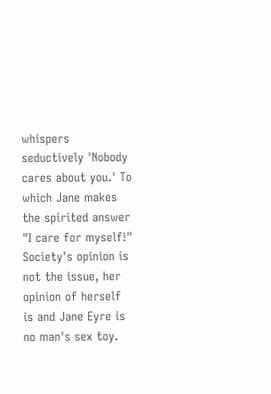whispers seductively 'Nobody cares about you.' To which Jane makes the spirited answer "I care for myself!" Society's opinion is not the issue, her opinion of herself is and Jane Eyre is no man's sex toy.